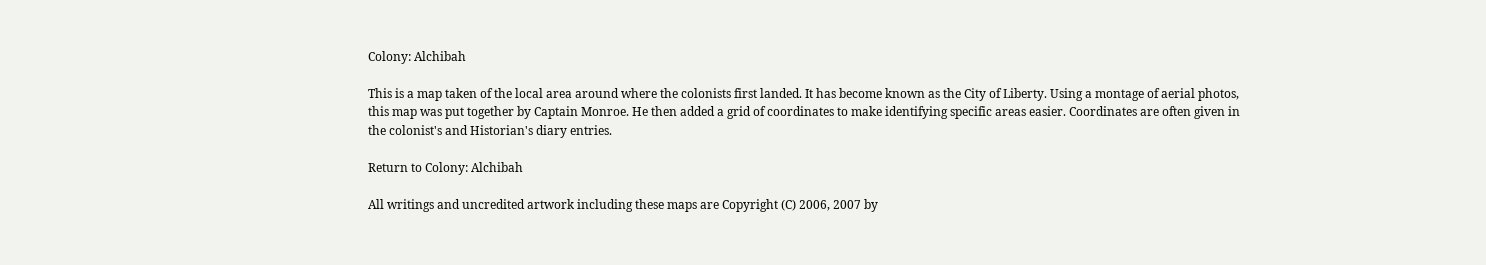Colony: Alchibah

This is a map taken of the local area around where the colonists first landed. It has become known as the City of Liberty. Using a montage of aerial photos, this map was put together by Captain Monroe. He then added a grid of coordinates to make identifying specific areas easier. Coordinates are often given in the colonist's and Historian's diary entries.

Return to Colony: Alchibah

All writings and uncredited artwork including these maps are Copyright (C) 2006, 2007 by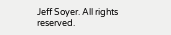Jeff Soyer. All rights reserved.